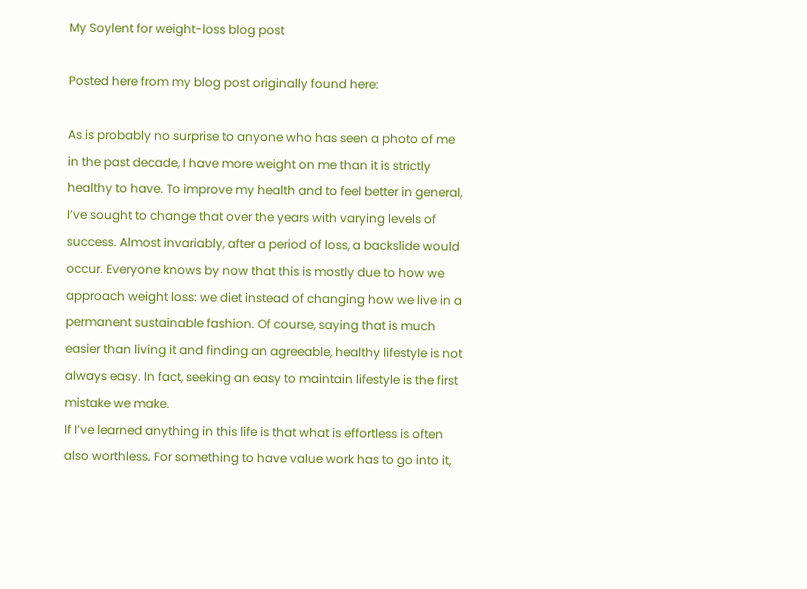My Soylent for weight-loss blog post

Posted here from my blog post originally found here:

As is probably no surprise to anyone who has seen a photo of me in the past decade, I have more weight on me than it is strictly healthy to have. To improve my health and to feel better in general, I’ve sought to change that over the years with varying levels of success. Almost invariably, after a period of loss, a backslide would occur. Everyone knows by now that this is mostly due to how we approach weight loss: we diet instead of changing how we live in a permanent sustainable fashion. Of course, saying that is much easier than living it and finding an agreeable, healthy lifestyle is not always easy. In fact, seeking an easy to maintain lifestyle is the first mistake we make.
If I’ve learned anything in this life is that what is effortless is often also worthless. For something to have value work has to go into it,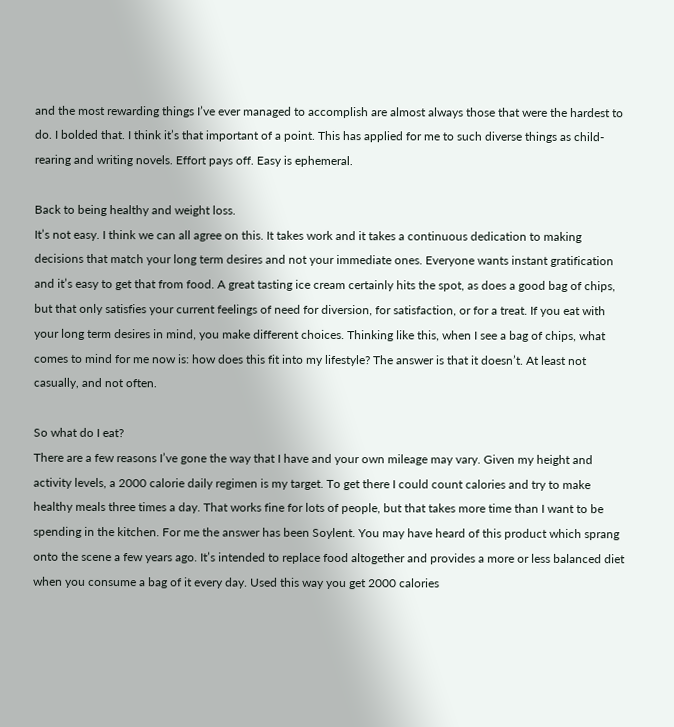and the most rewarding things I’ve ever managed to accomplish are almost always those that were the hardest to do. I bolded that. I think it’s that important of a point. This has applied for me to such diverse things as child-rearing and writing novels. Effort pays off. Easy is ephemeral.

Back to being healthy and weight loss.
It’s not easy. I think we can all agree on this. It takes work and it takes a continuous dedication to making decisions that match your long term desires and not your immediate ones. Everyone wants instant gratification and it’s easy to get that from food. A great tasting ice cream certainly hits the spot, as does a good bag of chips, but that only satisfies your current feelings of need for diversion, for satisfaction, or for a treat. If you eat with your long term desires in mind, you make different choices. Thinking like this, when I see a bag of chips, what comes to mind for me now is: how does this fit into my lifestyle? The answer is that it doesn’t. At least not casually, and not often.

So what do I eat?
There are a few reasons I’ve gone the way that I have and your own mileage may vary. Given my height and activity levels, a 2000 calorie daily regimen is my target. To get there I could count calories and try to make healthy meals three times a day. That works fine for lots of people, but that takes more time than I want to be spending in the kitchen. For me the answer has been Soylent. You may have heard of this product which sprang onto the scene a few years ago. It’s intended to replace food altogether and provides a more or less balanced diet when you consume a bag of it every day. Used this way you get 2000 calories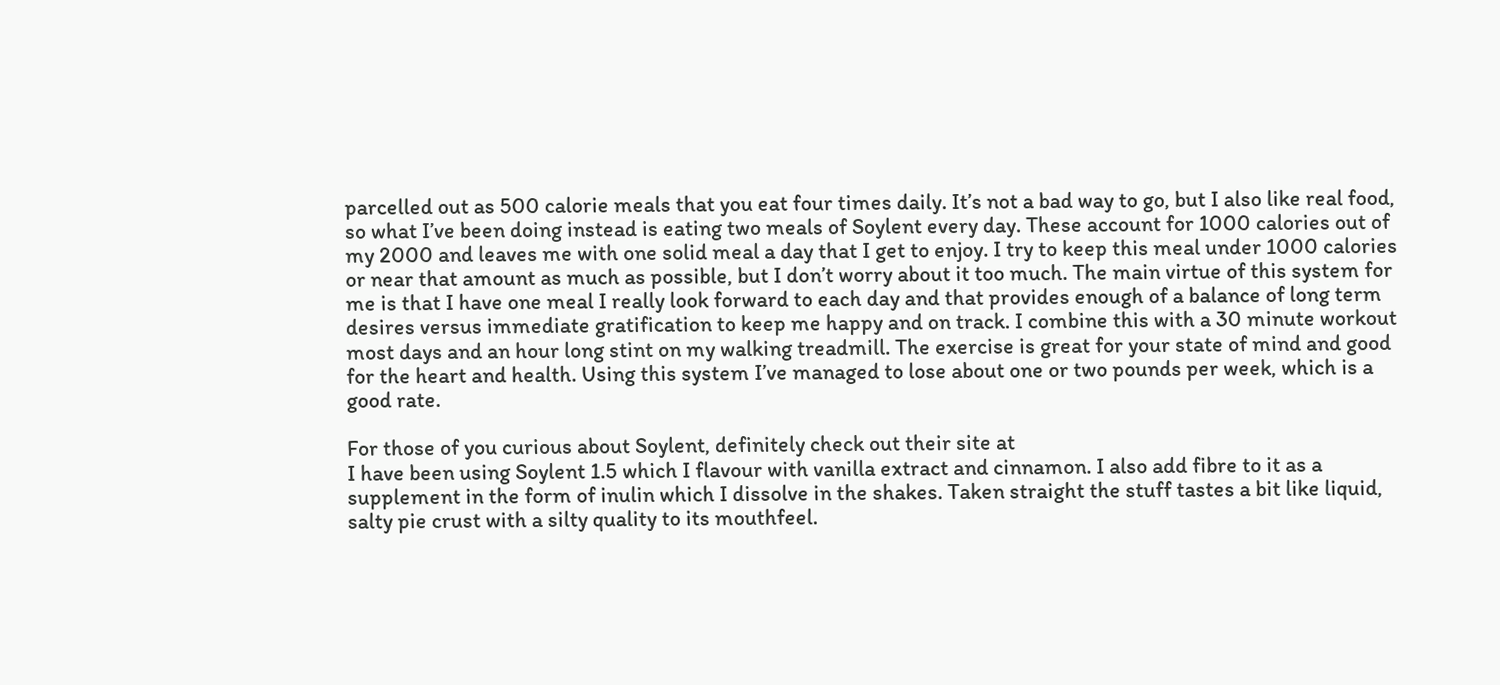parcelled out as 500 calorie meals that you eat four times daily. It’s not a bad way to go, but I also like real food, so what I’ve been doing instead is eating two meals of Soylent every day. These account for 1000 calories out of my 2000 and leaves me with one solid meal a day that I get to enjoy. I try to keep this meal under 1000 calories or near that amount as much as possible, but I don’t worry about it too much. The main virtue of this system for me is that I have one meal I really look forward to each day and that provides enough of a balance of long term desires versus immediate gratification to keep me happy and on track. I combine this with a 30 minute workout most days and an hour long stint on my walking treadmill. The exercise is great for your state of mind and good for the heart and health. Using this system I’ve managed to lose about one or two pounds per week, which is a good rate.

For those of you curious about Soylent, definitely check out their site at
I have been using Soylent 1.5 which I flavour with vanilla extract and cinnamon. I also add fibre to it as a supplement in the form of inulin which I dissolve in the shakes. Taken straight the stuff tastes a bit like liquid, salty pie crust with a silty quality to its mouthfeel.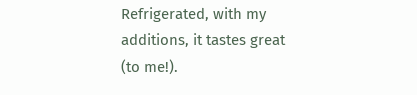Refrigerated, with my additions, it tastes great (to me!).